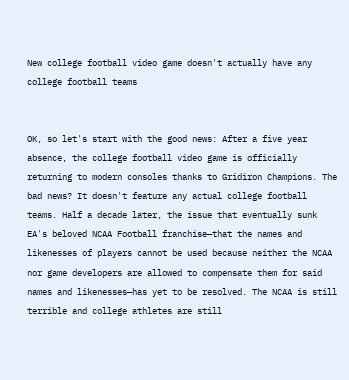New college football video game doesn't actually have any college football teams


OK, so let's start with the good news: After a five year absence, the college football video game is officially returning to modern consoles thanks to Gridiron Champions. The bad news? It doesn't feature any actual college football teams. Half a decade later, the issue that eventually sunk EA's beloved NCAA Football franchise—that the names and likenesses of players cannot be used because neither the NCAA nor game developers are allowed to compensate them for said names and likenesses—has yet to be resolved. The NCAA is still terrible and college athletes are still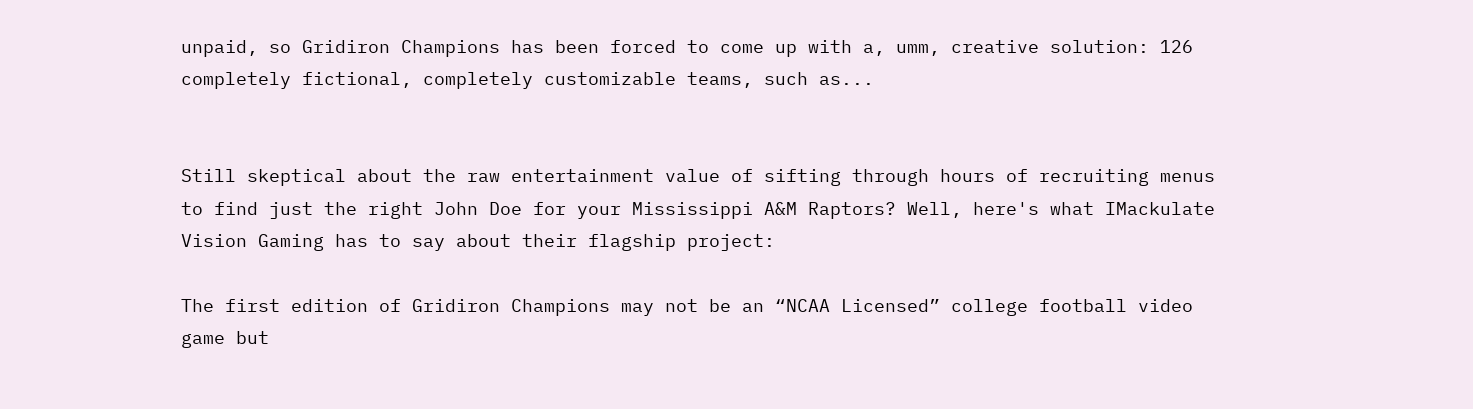unpaid, so Gridiron Champions has been forced to come up with a, umm, creative solution: 126 completely fictional, completely customizable teams, such as...


Still skeptical about the raw entertainment value of sifting through hours of recruiting menus to find just the right John Doe for your Mississippi A&M Raptors? Well, here's what IMackulate Vision Gaming has to say about their flagship project:

The first edition of Gridiron Champions may not be an “NCAA Licensed” college football video game but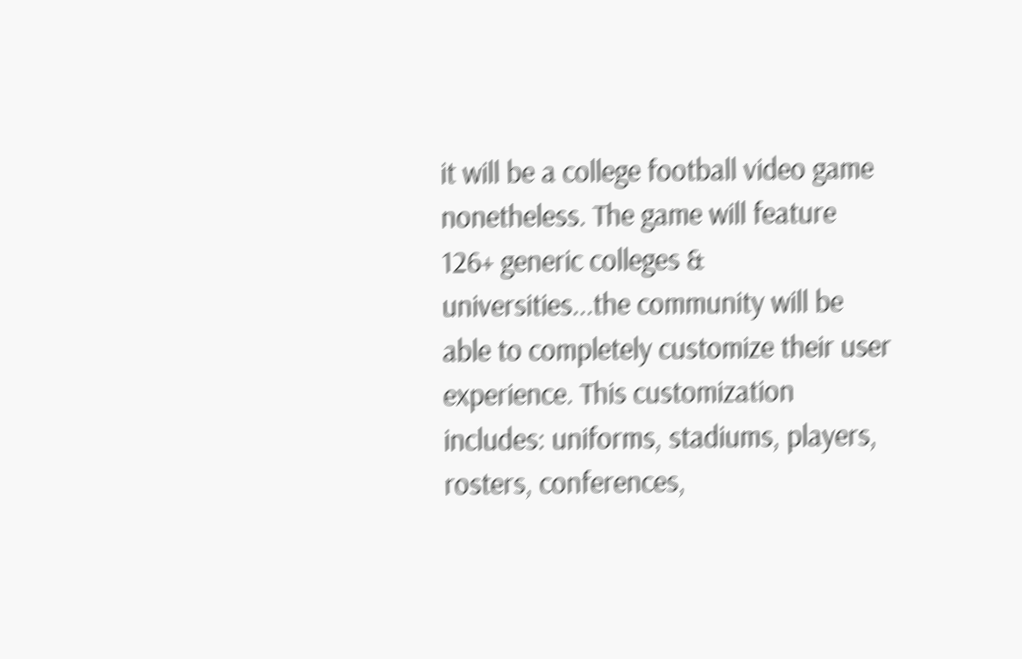it will be a college football video game nonetheless. The game will feature 126+ generic colleges & universities...the community will be able to completely customize their user experience. This customization includes: uniforms, stadiums, players, rosters, conferences,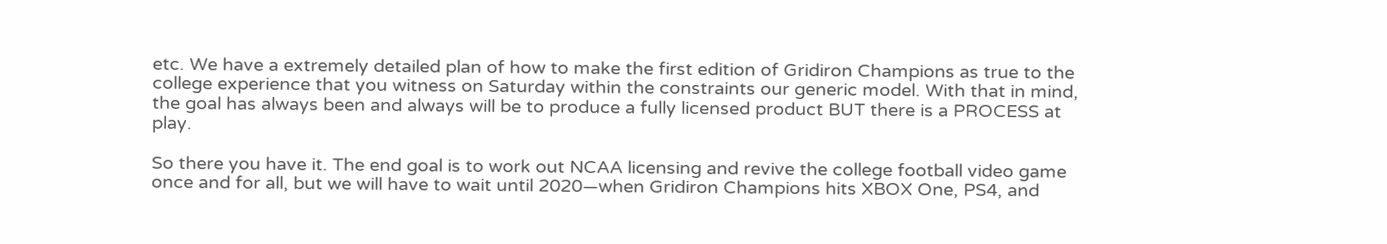etc. We have a extremely detailed plan of how to make the first edition of Gridiron Champions as true to the college experience that you witness on Saturday within the constraints our generic model. With that in mind, the goal has always been and always will be to produce a fully licensed product BUT there is a PROCESS at play.

So there you have it. The end goal is to work out NCAA licensing and revive the college football video game once and for all, but we will have to wait until 2020—when Gridiron Champions hits XBOX One, PS4, and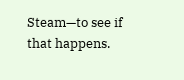Steam—to see if that happens.